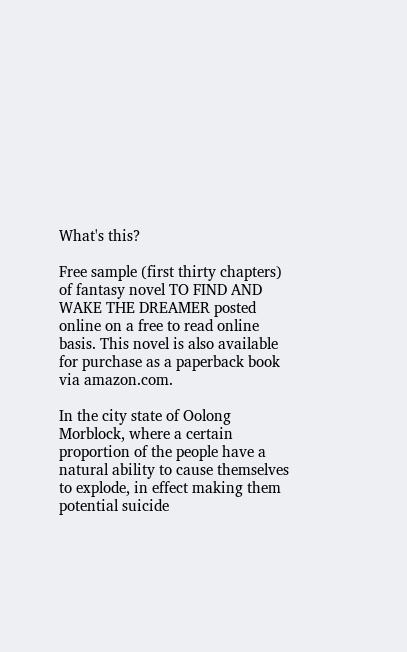What's this?

Free sample (first thirty chapters) of fantasy novel TO FIND AND WAKE THE DREAMER posted online on a free to read online basis. This novel is also available for purchase as a paperback book via amazon.com.

In the city state of Oolong Morblock, where a certain proportion of the people have a natural ability to cause themselves to explode, in effect making them potential suicide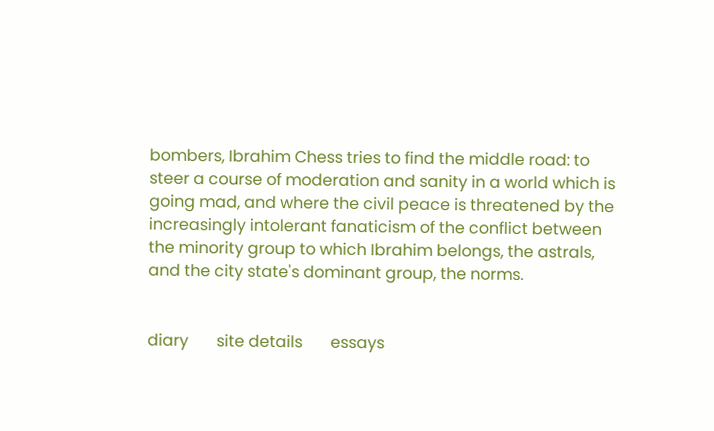bombers, Ibrahim Chess tries to find the middle road: to steer a course of moderation and sanity in a world which is going mad, and where the civil peace is threatened by the increasingly intolerant fanaticism of the conflict between the minority group to which Ibrahim belongs, the astrals, and the city state's dominant group, the norms.


diary       site details       essays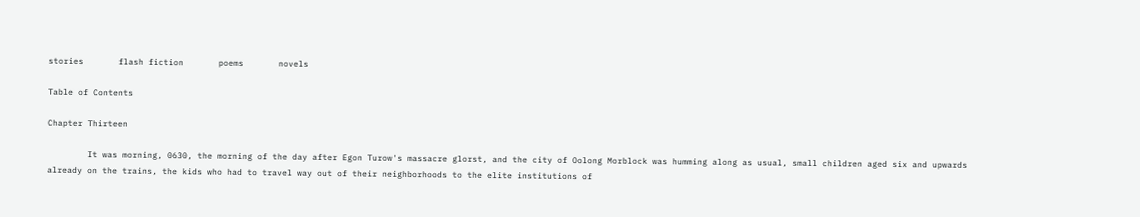stories       flash fiction       poems       novels

Table of Contents

Chapter Thirteen

        It was morning, 0630, the morning of the day after Egon Turow's massacre glorst, and the city of Oolong Morblock was humming along as usual, small children aged six and upwards already on the trains, the kids who had to travel way out of their neighborhoods to the elite institutions of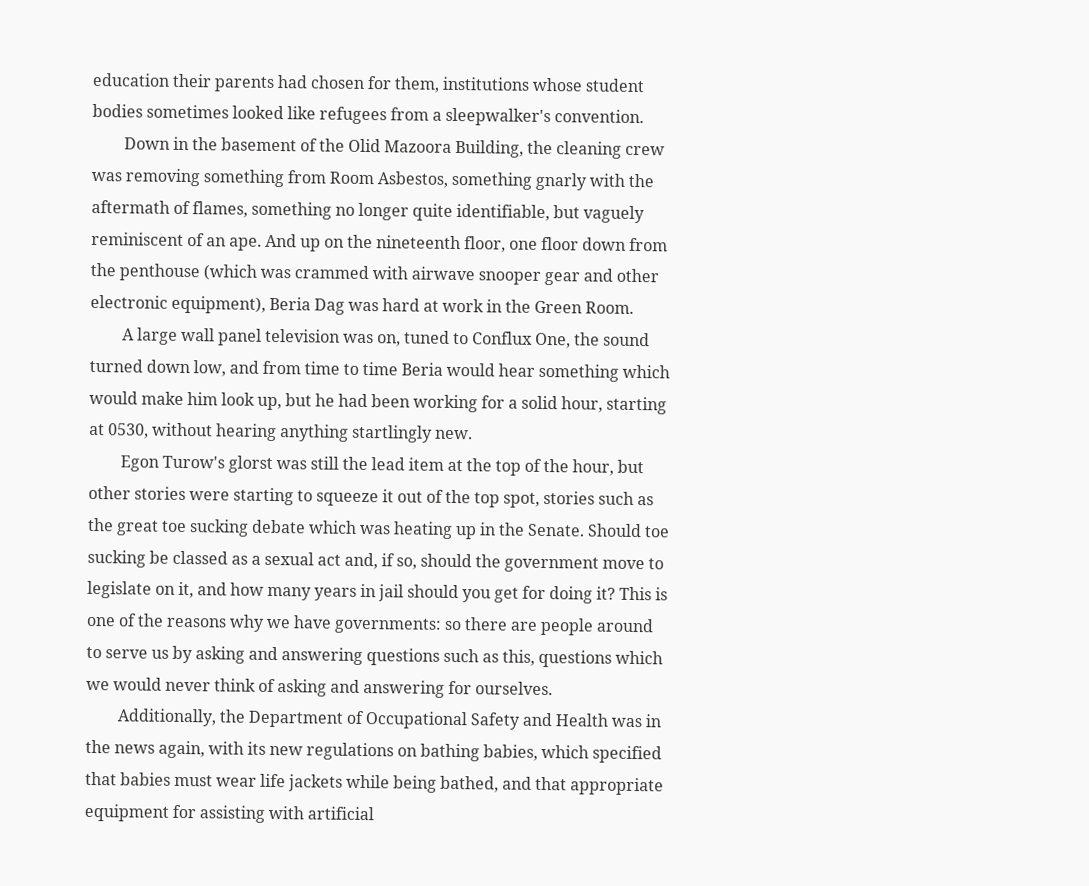education their parents had chosen for them, institutions whose student bodies sometimes looked like refugees from a sleepwalker's convention.
        Down in the basement of the Olid Mazoora Building, the cleaning crew was removing something from Room Asbestos, something gnarly with the aftermath of flames, something no longer quite identifiable, but vaguely reminiscent of an ape. And up on the nineteenth floor, one floor down from the penthouse (which was crammed with airwave snooper gear and other electronic equipment), Beria Dag was hard at work in the Green Room.
        A large wall panel television was on, tuned to Conflux One, the sound turned down low, and from time to time Beria would hear something which would make him look up, but he had been working for a solid hour, starting at 0530, without hearing anything startlingly new.
        Egon Turow's glorst was still the lead item at the top of the hour, but other stories were starting to squeeze it out of the top spot, stories such as the great toe sucking debate which was heating up in the Senate. Should toe sucking be classed as a sexual act and, if so, should the government move to legislate on it, and how many years in jail should you get for doing it? This is one of the reasons why we have governments: so there are people around to serve us by asking and answering questions such as this, questions which we would never think of asking and answering for ourselves.
        Additionally, the Department of Occupational Safety and Health was in the news again, with its new regulations on bathing babies, which specified that babies must wear life jackets while being bathed, and that appropriate equipment for assisting with artificial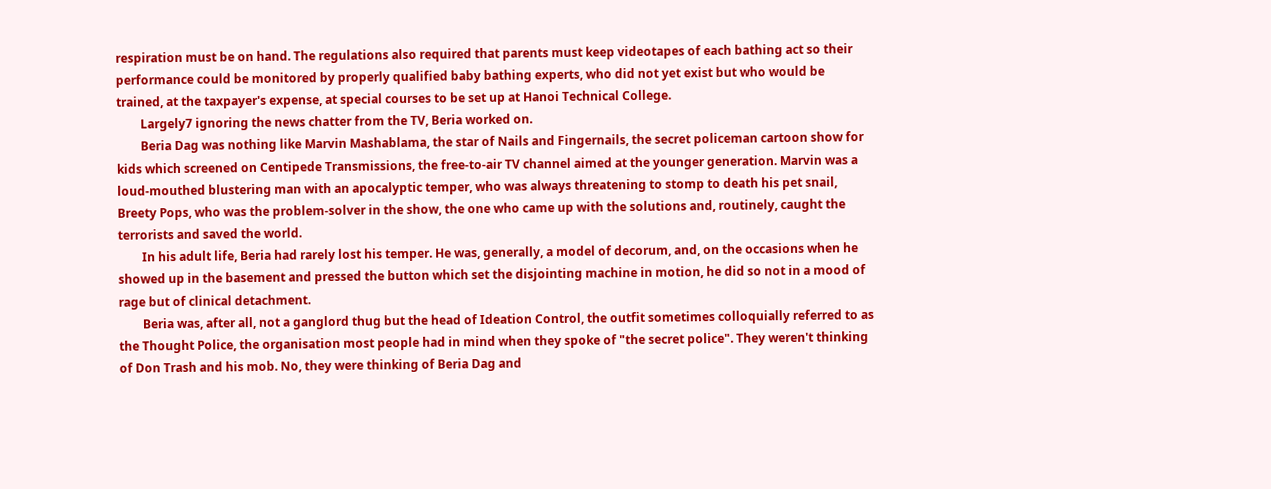respiration must be on hand. The regulations also required that parents must keep videotapes of each bathing act so their performance could be monitored by properly qualified baby bathing experts, who did not yet exist but who would be trained, at the taxpayer's expense, at special courses to be set up at Hanoi Technical College.
        Largely7 ignoring the news chatter from the TV, Beria worked on.
        Beria Dag was nothing like Marvin Mashablama, the star of Nails and Fingernails, the secret policeman cartoon show for kids which screened on Centipede Transmissions, the free-to-air TV channel aimed at the younger generation. Marvin was a loud-mouthed blustering man with an apocalyptic temper, who was always threatening to stomp to death his pet snail, Breety Pops, who was the problem-solver in the show, the one who came up with the solutions and, routinely, caught the terrorists and saved the world.
        In his adult life, Beria had rarely lost his temper. He was, generally, a model of decorum, and, on the occasions when he showed up in the basement and pressed the button which set the disjointing machine in motion, he did so not in a mood of rage but of clinical detachment.
        Beria was, after all, not a ganglord thug but the head of Ideation Control, the outfit sometimes colloquially referred to as the Thought Police, the organisation most people had in mind when they spoke of "the secret police". They weren't thinking of Don Trash and his mob. No, they were thinking of Beria Dag and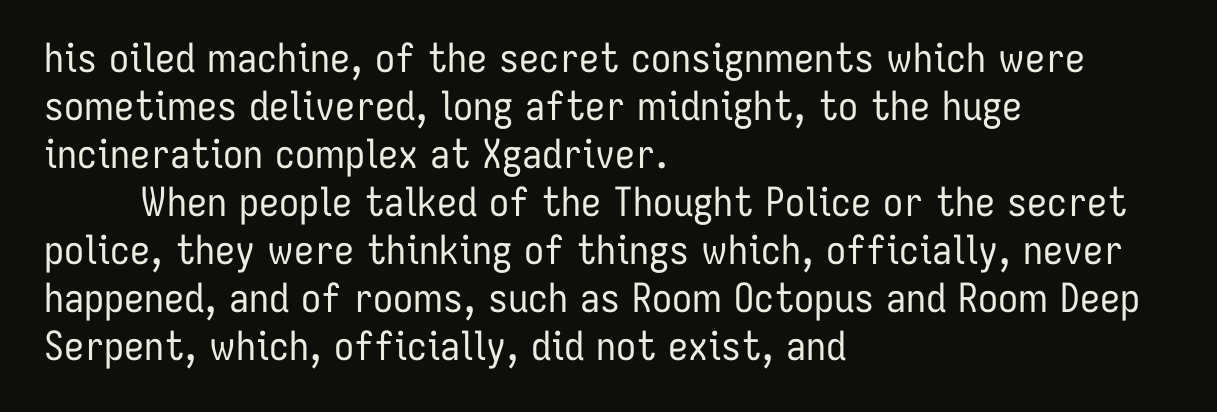his oiled machine, of the secret consignments which were sometimes delivered, long after midnight, to the huge incineration complex at Xgadriver.
        When people talked of the Thought Police or the secret police, they were thinking of things which, officially, never happened, and of rooms, such as Room Octopus and Room Deep Serpent, which, officially, did not exist, and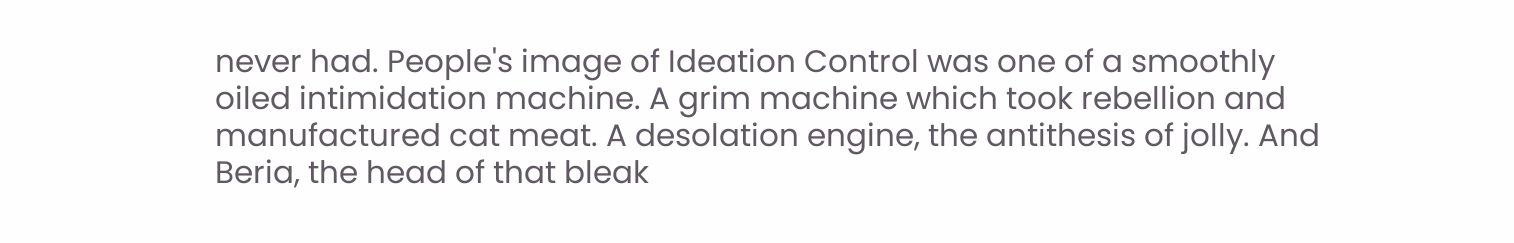never had. People's image of Ideation Control was one of a smoothly oiled intimidation machine. A grim machine which took rebellion and manufactured cat meat. A desolation engine, the antithesis of jolly. And Beria, the head of that bleak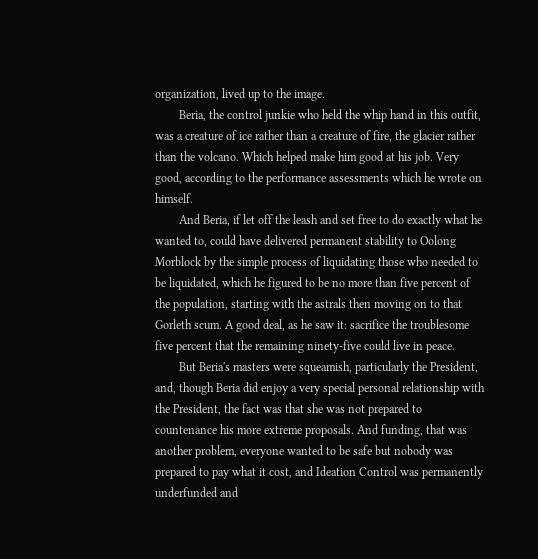organization, lived up to the image.
        Beria, the control junkie who held the whip hand in this outfit, was a creature of ice rather than a creature of fire, the glacier rather than the volcano. Which helped make him good at his job. Very good, according to the performance assessments which he wrote on himself.
        And Beria, if let off the leash and set free to do exactly what he wanted to, could have delivered permanent stability to Oolong Morblock by the simple process of liquidating those who needed to be liquidated, which he figured to be no more than five percent of the population, starting with the astrals then moving on to that Gorleth scum. A good deal, as he saw it: sacrifice the troublesome five percent that the remaining ninety-five could live in peace.
        But Beria's masters were squeamish, particularly the President, and, though Beria did enjoy a very special personal relationship with the President, the fact was that she was not prepared to countenance his more extreme proposals. And funding, that was another problem, everyone wanted to be safe but nobody was prepared to pay what it cost, and Ideation Control was permanently underfunded and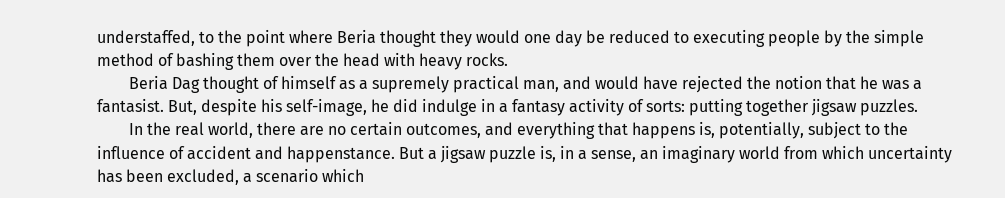understaffed, to the point where Beria thought they would one day be reduced to executing people by the simple method of bashing them over the head with heavy rocks.
        Beria Dag thought of himself as a supremely practical man, and would have rejected the notion that he was a fantasist. But, despite his self-image, he did indulge in a fantasy activity of sorts: putting together jigsaw puzzles.
        In the real world, there are no certain outcomes, and everything that happens is, potentially, subject to the influence of accident and happenstance. But a jigsaw puzzle is, in a sense, an imaginary world from which uncertainty has been excluded, a scenario which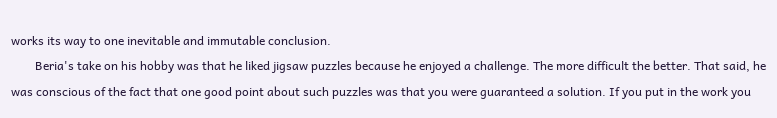works its way to one inevitable and immutable conclusion.
        Beria's take on his hobby was that he liked jigsaw puzzles because he enjoyed a challenge. The more difficult the better. That said, he was conscious of the fact that one good point about such puzzles was that you were guaranteed a solution. If you put in the work you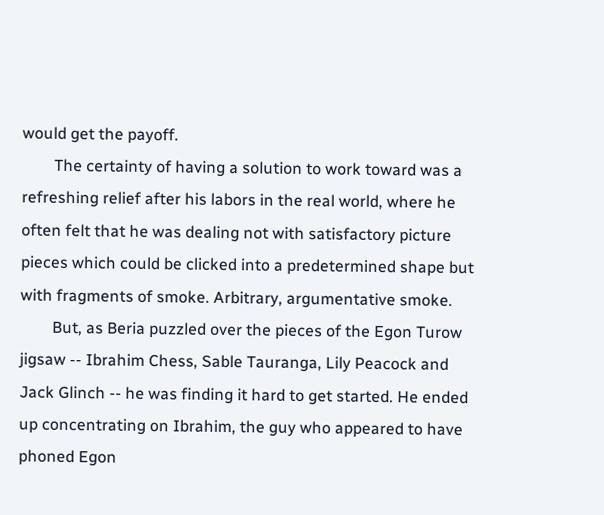would get the payoff.
        The certainty of having a solution to work toward was a refreshing relief after his labors in the real world, where he often felt that he was dealing not with satisfactory picture pieces which could be clicked into a predetermined shape but with fragments of smoke. Arbitrary, argumentative smoke.
        But, as Beria puzzled over the pieces of the Egon Turow jigsaw -- Ibrahim Chess, Sable Tauranga, Lily Peacock and Jack Glinch -- he was finding it hard to get started. He ended up concentrating on Ibrahim, the guy who appeared to have phoned Egon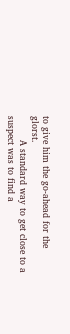to give him the go-ahead for the glorst.
        A standard way to get close to a suspect was to find a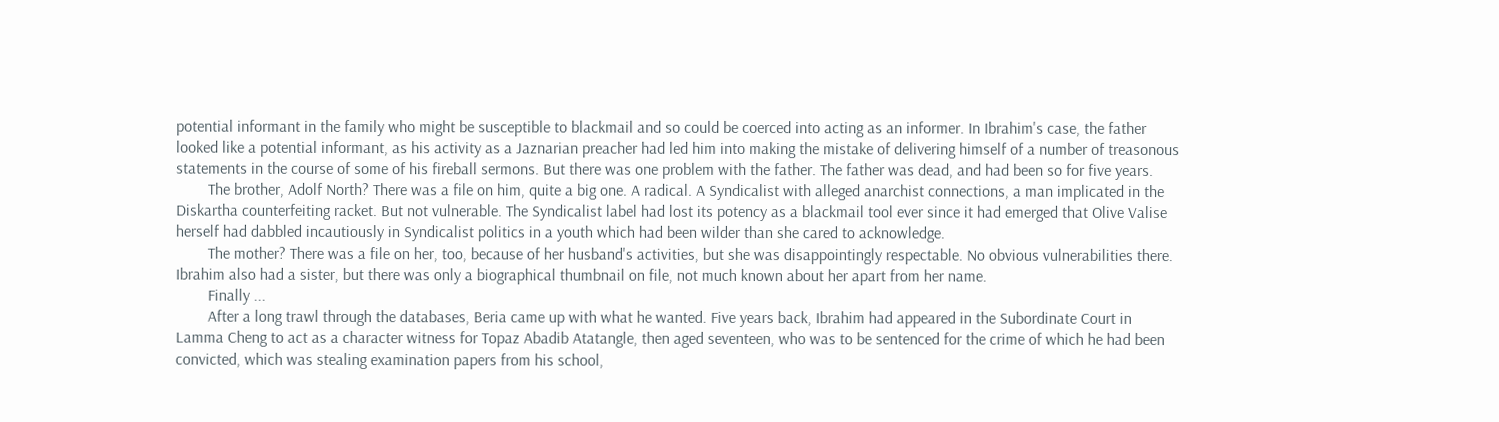potential informant in the family who might be susceptible to blackmail and so could be coerced into acting as an informer. In Ibrahim's case, the father looked like a potential informant, as his activity as a Jaznarian preacher had led him into making the mistake of delivering himself of a number of treasonous statements in the course of some of his fireball sermons. But there was one problem with the father. The father was dead, and had been so for five years.
        The brother, Adolf North? There was a file on him, quite a big one. A radical. A Syndicalist with alleged anarchist connections, a man implicated in the Diskartha counterfeiting racket. But not vulnerable. The Syndicalist label had lost its potency as a blackmail tool ever since it had emerged that Olive Valise herself had dabbled incautiously in Syndicalist politics in a youth which had been wilder than she cared to acknowledge.
        The mother? There was a file on her, too, because of her husband's activities, but she was disappointingly respectable. No obvious vulnerabilities there. Ibrahim also had a sister, but there was only a biographical thumbnail on file, not much known about her apart from her name.
        Finally ...
        After a long trawl through the databases, Beria came up with what he wanted. Five years back, Ibrahim had appeared in the Subordinate Court in Lamma Cheng to act as a character witness for Topaz Abadib Atatangle, then aged seventeen, who was to be sentenced for the crime of which he had been convicted, which was stealing examination papers from his school,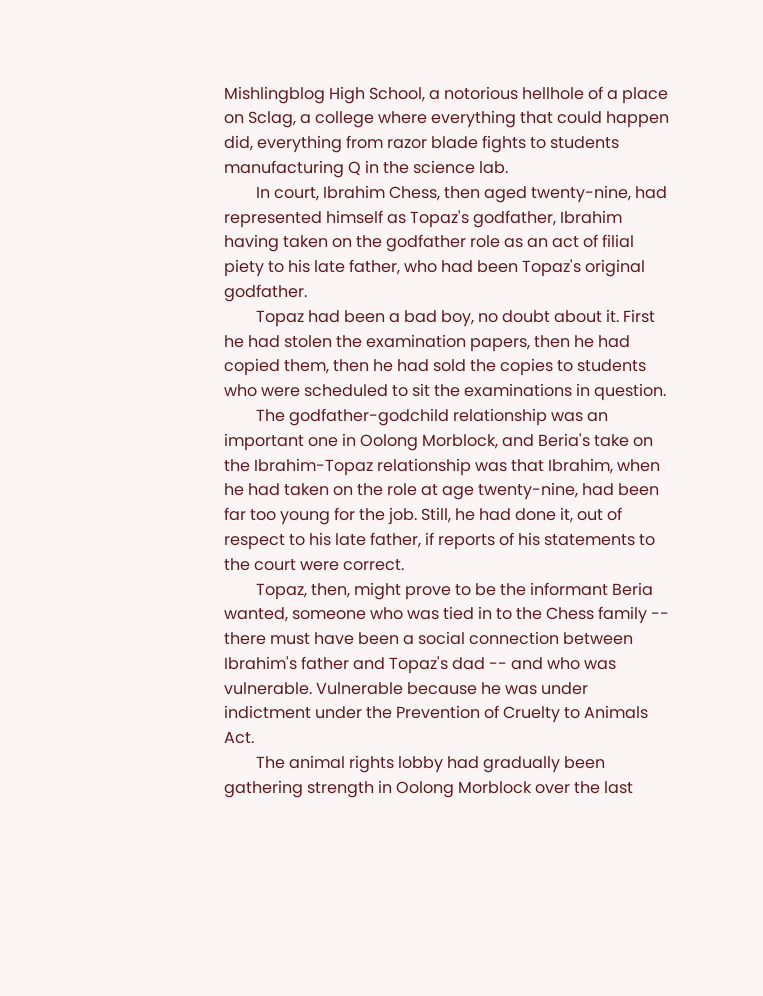Mishlingblog High School, a notorious hellhole of a place on Sclag, a college where everything that could happen did, everything from razor blade fights to students manufacturing Q in the science lab.
        In court, Ibrahim Chess, then aged twenty-nine, had represented himself as Topaz's godfather, Ibrahim having taken on the godfather role as an act of filial piety to his late father, who had been Topaz's original godfather.
        Topaz had been a bad boy, no doubt about it. First he had stolen the examination papers, then he had copied them, then he had sold the copies to students who were scheduled to sit the examinations in question.
        The godfather-godchild relationship was an important one in Oolong Morblock, and Beria's take on the Ibrahim-Topaz relationship was that Ibrahim, when he had taken on the role at age twenty-nine, had been far too young for the job. Still, he had done it, out of respect to his late father, if reports of his statements to the court were correct.
        Topaz, then, might prove to be the informant Beria wanted, someone who was tied in to the Chess family -- there must have been a social connection between Ibrahim's father and Topaz's dad -- and who was vulnerable. Vulnerable because he was under indictment under the Prevention of Cruelty to Animals Act.
        The animal rights lobby had gradually been gathering strength in Oolong Morblock over the last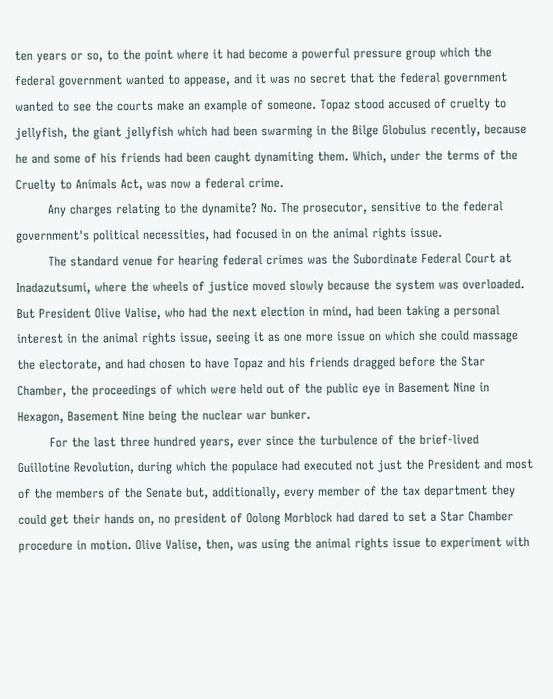ten years or so, to the point where it had become a powerful pressure group which the federal government wanted to appease, and it was no secret that the federal government wanted to see the courts make an example of someone. Topaz stood accused of cruelty to jellyfish, the giant jellyfish which had been swarming in the Bilge Globulus recently, because he and some of his friends had been caught dynamiting them. Which, under the terms of the Cruelty to Animals Act, was now a federal crime.
        Any charges relating to the dynamite? No. The prosecutor, sensitive to the federal government's political necessities, had focused in on the animal rights issue.
        The standard venue for hearing federal crimes was the Subordinate Federal Court at Inadazutsumi, where the wheels of justice moved slowly because the system was overloaded. But President Olive Valise, who had the next election in mind, had been taking a personal interest in the animal rights issue, seeing it as one more issue on which she could massage the electorate, and had chosen to have Topaz and his friends dragged before the Star Chamber, the proceedings of which were held out of the public eye in Basement Nine in Hexagon, Basement Nine being the nuclear war bunker.
        For the last three hundred years, ever since the turbulence of the brief-lived Guillotine Revolution, during which the populace had executed not just the President and most of the members of the Senate but, additionally, every member of the tax department they could get their hands on, no president of Oolong Morblock had dared to set a Star Chamber procedure in motion. Olive Valise, then, was using the animal rights issue to experiment with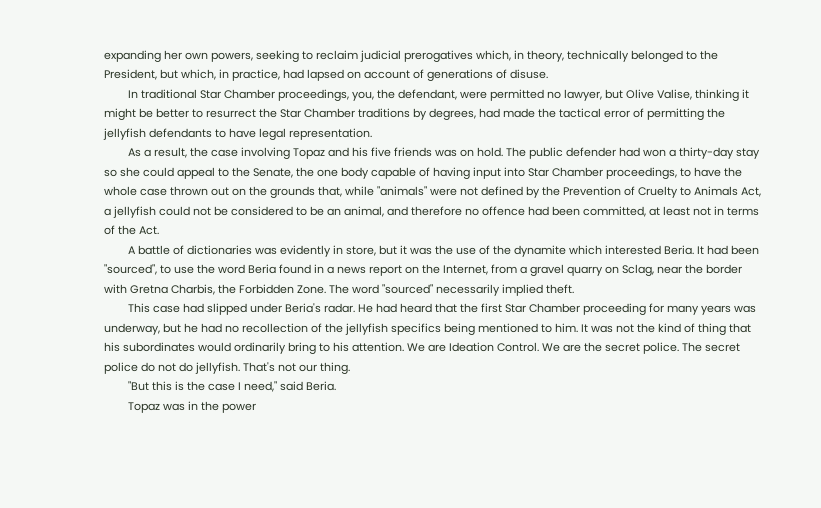expanding her own powers, seeking to reclaim judicial prerogatives which, in theory, technically belonged to the President, but which, in practice, had lapsed on account of generations of disuse.
        In traditional Star Chamber proceedings, you, the defendant, were permitted no lawyer, but Olive Valise, thinking it might be better to resurrect the Star Chamber traditions by degrees, had made the tactical error of permitting the jellyfish defendants to have legal representation.
        As a result, the case involving Topaz and his five friends was on hold. The public defender had won a thirty-day stay so she could appeal to the Senate, the one body capable of having input into Star Chamber proceedings, to have the whole case thrown out on the grounds that, while "animals" were not defined by the Prevention of Cruelty to Animals Act, a jellyfish could not be considered to be an animal, and therefore no offence had been committed, at least not in terms of the Act.
        A battle of dictionaries was evidently in store, but it was the use of the dynamite which interested Beria. It had been "sourced", to use the word Beria found in a news report on the Internet, from a gravel quarry on Sclag, near the border with Gretna Charbis, the Forbidden Zone. The word "sourced" necessarily implied theft.
        This case had slipped under Beria's radar. He had heard that the first Star Chamber proceeding for many years was underway, but he had no recollection of the jellyfish specifics being mentioned to him. It was not the kind of thing that his subordinates would ordinarily bring to his attention. We are Ideation Control. We are the secret police. The secret police do not do jellyfish. That's not our thing.
        "But this is the case I need," said Beria.
        Topaz was in the power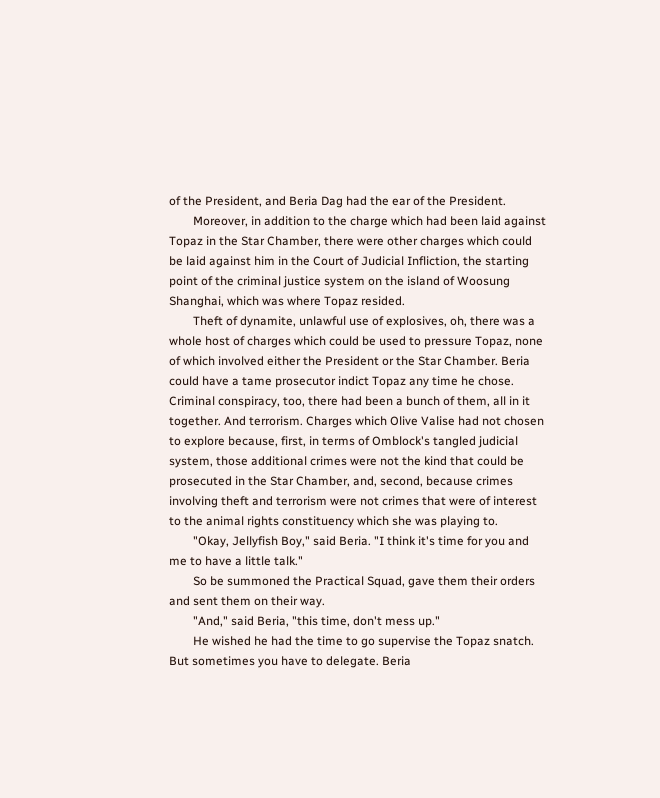of the President, and Beria Dag had the ear of the President.
        Moreover, in addition to the charge which had been laid against Topaz in the Star Chamber, there were other charges which could be laid against him in the Court of Judicial Infliction, the starting point of the criminal justice system on the island of Woosung Shanghai, which was where Topaz resided.
        Theft of dynamite, unlawful use of explosives, oh, there was a whole host of charges which could be used to pressure Topaz, none of which involved either the President or the Star Chamber. Beria could have a tame prosecutor indict Topaz any time he chose. Criminal conspiracy, too, there had been a bunch of them, all in it together. And terrorism. Charges which Olive Valise had not chosen to explore because, first, in terms of Omblock's tangled judicial system, those additional crimes were not the kind that could be prosecuted in the Star Chamber, and, second, because crimes involving theft and terrorism were not crimes that were of interest to the animal rights constituency which she was playing to.
        "Okay, Jellyfish Boy," said Beria. "I think it's time for you and me to have a little talk."
        So be summoned the Practical Squad, gave them their orders and sent them on their way.
        "And," said Beria, "this time, don't mess up."
        He wished he had the time to go supervise the Topaz snatch. But sometimes you have to delegate. Beria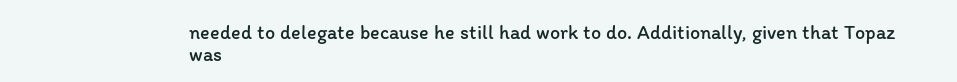needed to delegate because he still had work to do. Additionally, given that Topaz was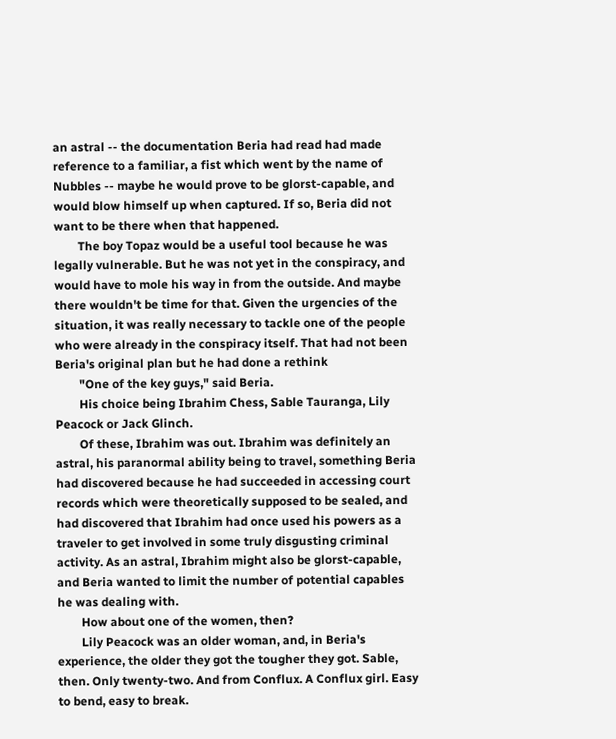an astral -- the documentation Beria had read had made reference to a familiar, a fist which went by the name of Nubbles -- maybe he would prove to be glorst-capable, and would blow himself up when captured. If so, Beria did not want to be there when that happened.
        The boy Topaz would be a useful tool because he was legally vulnerable. But he was not yet in the conspiracy, and would have to mole his way in from the outside. And maybe there wouldn't be time for that. Given the urgencies of the situation, it was really necessary to tackle one of the people who were already in the conspiracy itself. That had not been Beria's original plan but he had done a rethink
        "One of the key guys," said Beria.
        His choice being Ibrahim Chess, Sable Tauranga, Lily Peacock or Jack Glinch.
        Of these, Ibrahim was out. Ibrahim was definitely an astral, his paranormal ability being to travel, something Beria had discovered because he had succeeded in accessing court records which were theoretically supposed to be sealed, and had discovered that Ibrahim had once used his powers as a traveler to get involved in some truly disgusting criminal activity. As an astral, Ibrahim might also be glorst-capable, and Beria wanted to limit the number of potential capables he was dealing with.
        How about one of the women, then?
        Lily Peacock was an older woman, and, in Beria's experience, the older they got the tougher they got. Sable, then. Only twenty-two. And from Conflux. A Conflux girl. Easy to bend, easy to break.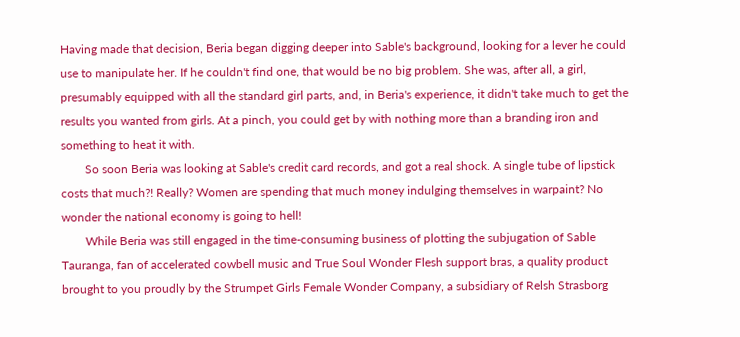Having made that decision, Beria began digging deeper into Sable's background, looking for a lever he could use to manipulate her. If he couldn't find one, that would be no big problem. She was, after all, a girl, presumably equipped with all the standard girl parts, and, in Beria's experience, it didn't take much to get the results you wanted from girls. At a pinch, you could get by with nothing more than a branding iron and something to heat it with.
        So soon Beria was looking at Sable's credit card records, and got a real shock. A single tube of lipstick costs that much?! Really? Women are spending that much money indulging themselves in warpaint? No wonder the national economy is going to hell!
        While Beria was still engaged in the time-consuming business of plotting the subjugation of Sable Tauranga, fan of accelerated cowbell music and True Soul Wonder Flesh support bras, a quality product brought to you proudly by the Strumpet Girls Female Wonder Company, a subsidiary of Relsh Strasborg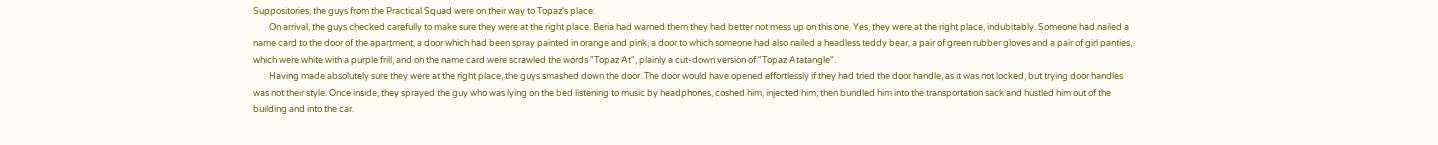Suppositories, the guys from the Practical Squad were on their way to Topaz's place.
        On arrival, the guys checked carefully to make sure they were at the right place. Beria had warned them they had better not mess up on this one. Yes, they were at the right place, indubitably. Someone had nailed a name card to the door of the apartment, a door which had been spray painted in orange and pink, a door to which someone had also nailed a headless teddy bear, a pair of green rubber gloves and a pair of girl panties, which were white with a purple frill, and on the name card were scrawled the words "Topaz At", plainly a cut-down version of "Topaz Atatangle".
        Having made absolutely sure they were at the right place, the guys smashed down the door. The door would have opened effortlessly if they had tried the door handle, as it was not locked, but trying door handles was not their style. Once inside, they sprayed the guy who was lying on the bed listening to music by headphones, coshed him, injected him, then bundled him into the transportation sack and hustled him out of the building and into the car.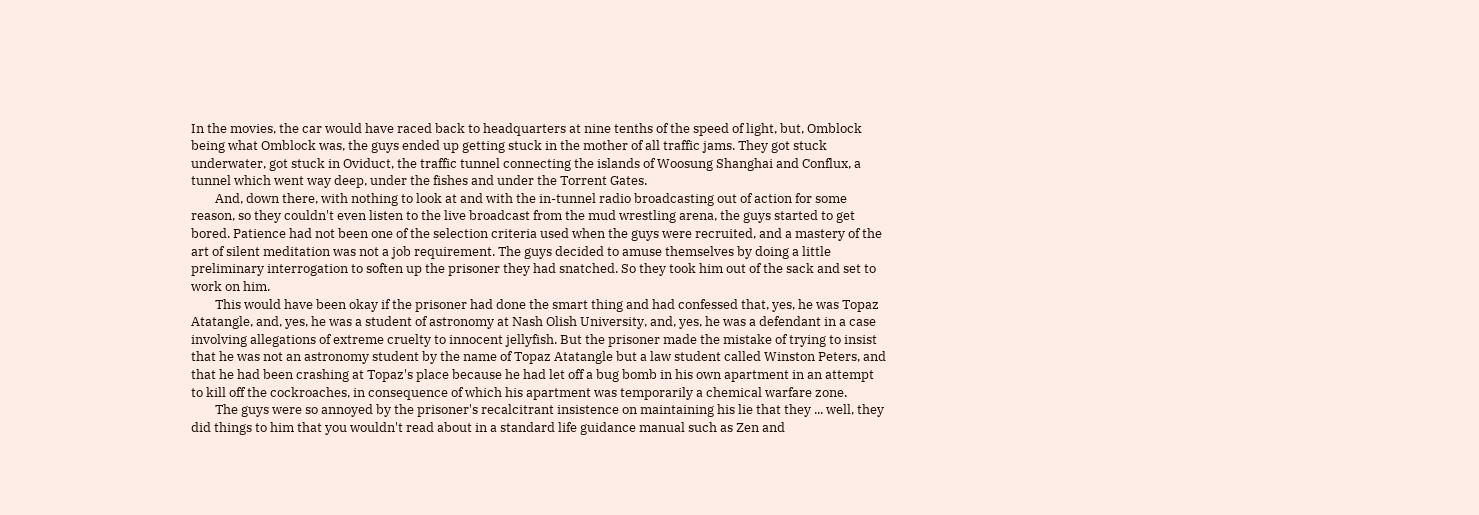In the movies, the car would have raced back to headquarters at nine tenths of the speed of light, but, Omblock being what Omblock was, the guys ended up getting stuck in the mother of all traffic jams. They got stuck underwater, got stuck in Oviduct, the traffic tunnel connecting the islands of Woosung Shanghai and Conflux, a tunnel which went way deep, under the fishes and under the Torrent Gates.
        And, down there, with nothing to look at and with the in-tunnel radio broadcasting out of action for some reason, so they couldn't even listen to the live broadcast from the mud wrestling arena, the guys started to get bored. Patience had not been one of the selection criteria used when the guys were recruited, and a mastery of the art of silent meditation was not a job requirement. The guys decided to amuse themselves by doing a little preliminary interrogation to soften up the prisoner they had snatched. So they took him out of the sack and set to work on him.
        This would have been okay if the prisoner had done the smart thing and had confessed that, yes, he was Topaz Atatangle, and, yes, he was a student of astronomy at Nash Olish University, and, yes, he was a defendant in a case involving allegations of extreme cruelty to innocent jellyfish. But the prisoner made the mistake of trying to insist that he was not an astronomy student by the name of Topaz Atatangle but a law student called Winston Peters, and that he had been crashing at Topaz's place because he had let off a bug bomb in his own apartment in an attempt to kill off the cockroaches, in consequence of which his apartment was temporarily a chemical warfare zone.
        The guys were so annoyed by the prisoner's recalcitrant insistence on maintaining his lie that they ... well, they did things to him that you wouldn't read about in a standard life guidance manual such as Zen and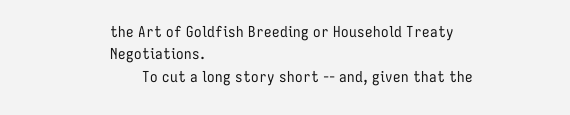the Art of Goldfish Breeding or Household Treaty Negotiations.
        To cut a long story short -- and, given that the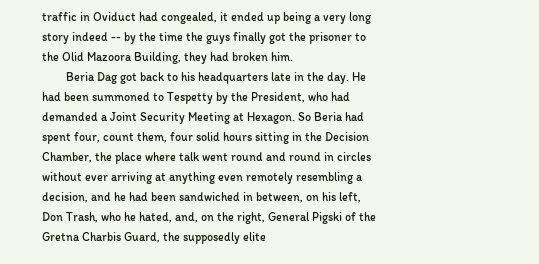traffic in Oviduct had congealed, it ended up being a very long story indeed -- by the time the guys finally got the prisoner to the Olid Mazoora Building, they had broken him.
        Beria Dag got back to his headquarters late in the day. He had been summoned to Tespetty by the President, who had demanded a Joint Security Meeting at Hexagon. So Beria had spent four, count them, four solid hours sitting in the Decision Chamber, the place where talk went round and round in circles without ever arriving at anything even remotely resembling a decision, and he had been sandwiched in between, on his left, Don Trash, who he hated, and, on the right, General Pigski of the Gretna Charbis Guard, the supposedly elite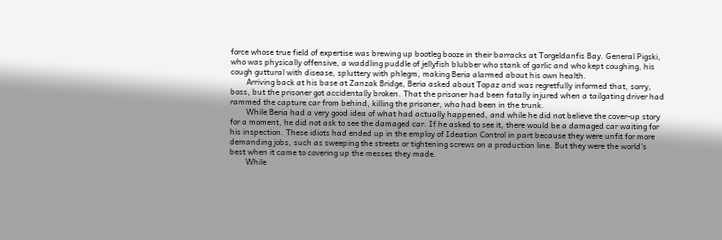force whose true field of expertise was brewing up bootleg booze in their barracks at Torgeldanfis Bay. General Pigski, who was physically offensive, a waddling puddle of jellyfish blubber who stank of garlic and who kept coughing, his cough guttural with disease, spluttery with phlegm, making Beria alarmed about his own health.
        Arriving back at his base at Zanzak Bridge, Beria asked about Topaz and was regretfully informed that, sorry, boss, but the prisoner got accidentally broken. That the prisoner had been fatally injured when a tailgating driver had rammed the capture car from behind, killing the prisoner, who had been in the trunk.
        While Beria had a very good idea of what had actually happened, and while he did not believe the cover-up story for a moment, he did not ask to see the damaged car. If he asked to see it, there would be a damaged car waiting for his inspection. These idiots had ended up in the employ of Ideation Control in part because they were unfit for more demanding jobs, such as sweeping the streets or tightening screws on a production line. But they were the world's best when it came to covering up the messes they made.
        While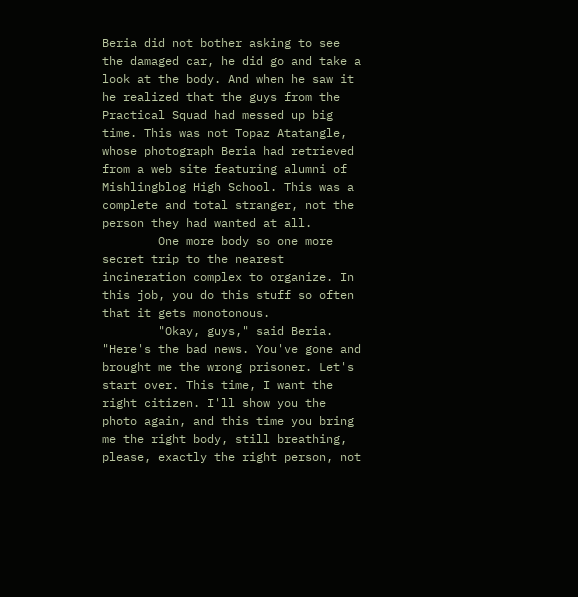Beria did not bother asking to see the damaged car, he did go and take a look at the body. And when he saw it he realized that the guys from the Practical Squad had messed up big time. This was not Topaz Atatangle, whose photograph Beria had retrieved from a web site featuring alumni of Mishlingblog High School. This was a complete and total stranger, not the person they had wanted at all.
        One more body so one more secret trip to the nearest incineration complex to organize. In this job, you do this stuff so often that it gets monotonous.
        "Okay, guys," said Beria. "Here's the bad news. You've gone and brought me the wrong prisoner. Let's start over. This time, I want the right citizen. I'll show you the photo again, and this time you bring me the right body, still breathing, please, exactly the right person, not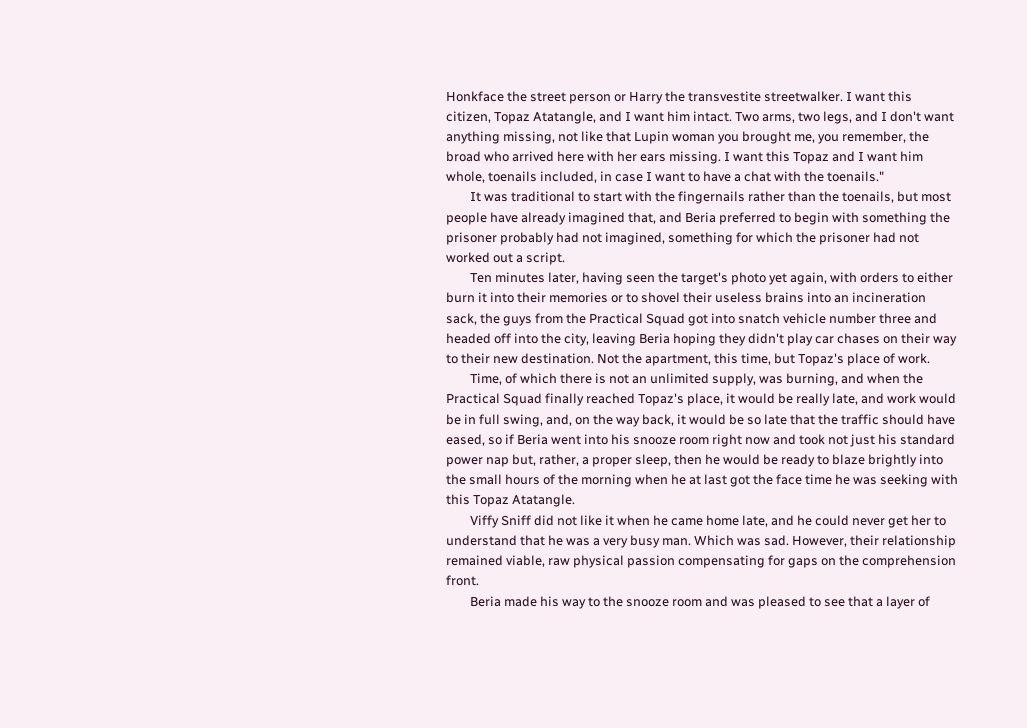Honkface the street person or Harry the transvestite streetwalker. I want this citizen, Topaz Atatangle, and I want him intact. Two arms, two legs, and I don't want anything missing, not like that Lupin woman you brought me, you remember, the broad who arrived here with her ears missing. I want this Topaz and I want him whole, toenails included, in case I want to have a chat with the toenails."
        It was traditional to start with the fingernails rather than the toenails, but most people have already imagined that, and Beria preferred to begin with something the prisoner probably had not imagined, something for which the prisoner had not worked out a script.
        Ten minutes later, having seen the target's photo yet again, with orders to either burn it into their memories or to shovel their useless brains into an incineration sack, the guys from the Practical Squad got into snatch vehicle number three and headed off into the city, leaving Beria hoping they didn't play car chases on their way to their new destination. Not the apartment, this time, but Topaz's place of work.
        Time, of which there is not an unlimited supply, was burning, and when the Practical Squad finally reached Topaz's place, it would be really late, and work would be in full swing, and, on the way back, it would be so late that the traffic should have eased, so if Beria went into his snooze room right now and took not just his standard power nap but, rather, a proper sleep, then he would be ready to blaze brightly into the small hours of the morning when he at last got the face time he was seeking with this Topaz Atatangle.
        Viffy Sniff did not like it when he came home late, and he could never get her to understand that he was a very busy man. Which was sad. However, their relationship remained viable, raw physical passion compensating for gaps on the comprehension front.
        Beria made his way to the snooze room and was pleased to see that a layer of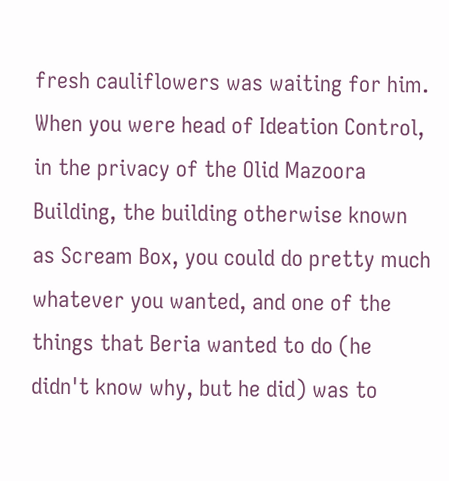fresh cauliflowers was waiting for him. When you were head of Ideation Control, in the privacy of the Olid Mazoora Building, the building otherwise known as Scream Box, you could do pretty much whatever you wanted, and one of the things that Beria wanted to do (he didn't know why, but he did) was to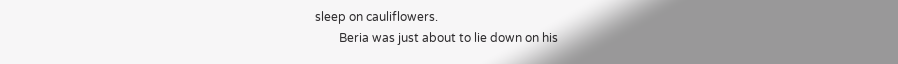sleep on cauliflowers.
        Beria was just about to lie down on his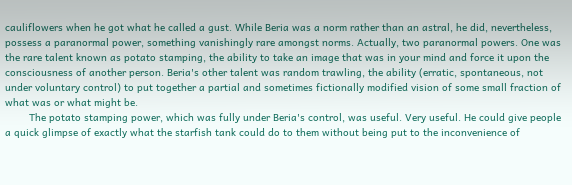cauliflowers when he got what he called a gust. While Beria was a norm rather than an astral, he did, nevertheless, possess a paranormal power, something vanishingly rare amongst norms. Actually, two paranormal powers. One was the rare talent known as potato stamping, the ability to take an image that was in your mind and force it upon the consciousness of another person. Beria's other talent was random trawling, the ability (erratic, spontaneous, not under voluntary control) to put together a partial and sometimes fictionally modified vision of some small fraction of what was or what might be.
        The potato stamping power, which was fully under Beria's control, was useful. Very useful. He could give people a quick glimpse of exactly what the starfish tank could do to them without being put to the inconvenience of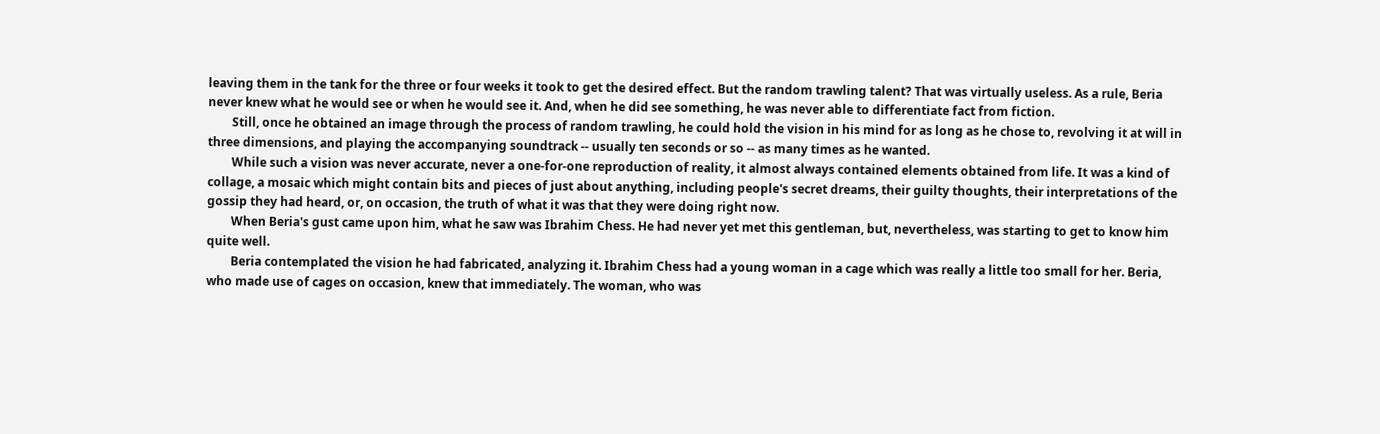leaving them in the tank for the three or four weeks it took to get the desired effect. But the random trawling talent? That was virtually useless. As a rule, Beria never knew what he would see or when he would see it. And, when he did see something, he was never able to differentiate fact from fiction.
        Still, once he obtained an image through the process of random trawling, he could hold the vision in his mind for as long as he chose to, revolving it at will in three dimensions, and playing the accompanying soundtrack -- usually ten seconds or so -- as many times as he wanted.
        While such a vision was never accurate, never a one-for-one reproduction of reality, it almost always contained elements obtained from life. It was a kind of collage, a mosaic which might contain bits and pieces of just about anything, including people's secret dreams, their guilty thoughts, their interpretations of the gossip they had heard, or, on occasion, the truth of what it was that they were doing right now.
        When Beria's gust came upon him, what he saw was Ibrahim Chess. He had never yet met this gentleman, but, nevertheless, was starting to get to know him quite well.
        Beria contemplated the vision he had fabricated, analyzing it. Ibrahim Chess had a young woman in a cage which was really a little too small for her. Beria, who made use of cages on occasion, knew that immediately. The woman, who was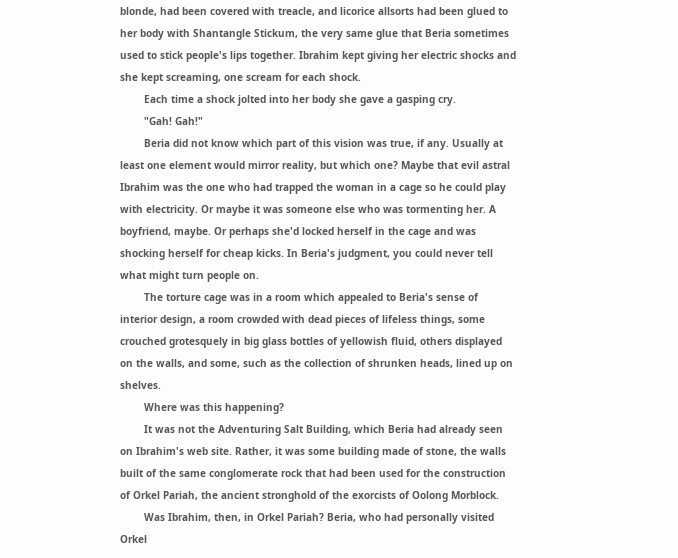blonde, had been covered with treacle, and licorice allsorts had been glued to her body with Shantangle Stickum, the very same glue that Beria sometimes used to stick people's lips together. Ibrahim kept giving her electric shocks and she kept screaming, one scream for each shock.
        Each time a shock jolted into her body she gave a gasping cry.
        "Gah! Gah!"
        Beria did not know which part of this vision was true, if any. Usually at least one element would mirror reality, but which one? Maybe that evil astral Ibrahim was the one who had trapped the woman in a cage so he could play with electricity. Or maybe it was someone else who was tormenting her. A boyfriend, maybe. Or perhaps she'd locked herself in the cage and was shocking herself for cheap kicks. In Beria's judgment, you could never tell what might turn people on.
        The torture cage was in a room which appealed to Beria's sense of interior design, a room crowded with dead pieces of lifeless things, some crouched grotesquely in big glass bottles of yellowish fluid, others displayed on the walls, and some, such as the collection of shrunken heads, lined up on shelves.
        Where was this happening?
        It was not the Adventuring Salt Building, which Beria had already seen on Ibrahim's web site. Rather, it was some building made of stone, the walls built of the same conglomerate rock that had been used for the construction of Orkel Pariah, the ancient stronghold of the exorcists of Oolong Morblock.
        Was Ibrahim, then, in Orkel Pariah? Beria, who had personally visited Orkel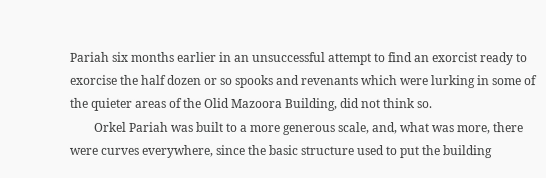Pariah six months earlier in an unsuccessful attempt to find an exorcist ready to exorcise the half dozen or so spooks and revenants which were lurking in some of the quieter areas of the Olid Mazoora Building, did not think so.
        Orkel Pariah was built to a more generous scale, and, what was more, there were curves everywhere, since the basic structure used to put the building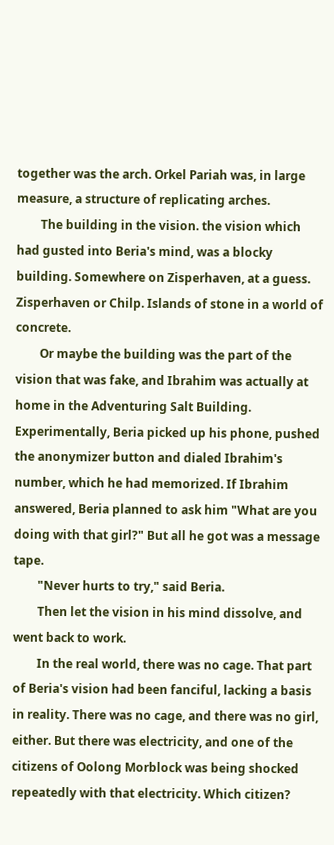together was the arch. Orkel Pariah was, in large measure, a structure of replicating arches.
        The building in the vision. the vision which had gusted into Beria's mind, was a blocky building. Somewhere on Zisperhaven, at a guess. Zisperhaven or Chilp. Islands of stone in a world of concrete.
        Or maybe the building was the part of the vision that was fake, and Ibrahim was actually at home in the Adventuring Salt Building. Experimentally, Beria picked up his phone, pushed the anonymizer button and dialed Ibrahim's number, which he had memorized. If Ibrahim answered, Beria planned to ask him "What are you doing with that girl?" But all he got was a message tape.
        "Never hurts to try," said Beria.
        Then let the vision in his mind dissolve, and went back to work.
        In the real world, there was no cage. That part of Beria's vision had been fanciful, lacking a basis in reality. There was no cage, and there was no girl, either. But there was electricity, and one of the citizens of Oolong Morblock was being shocked repeatedly with that electricity. Which citizen?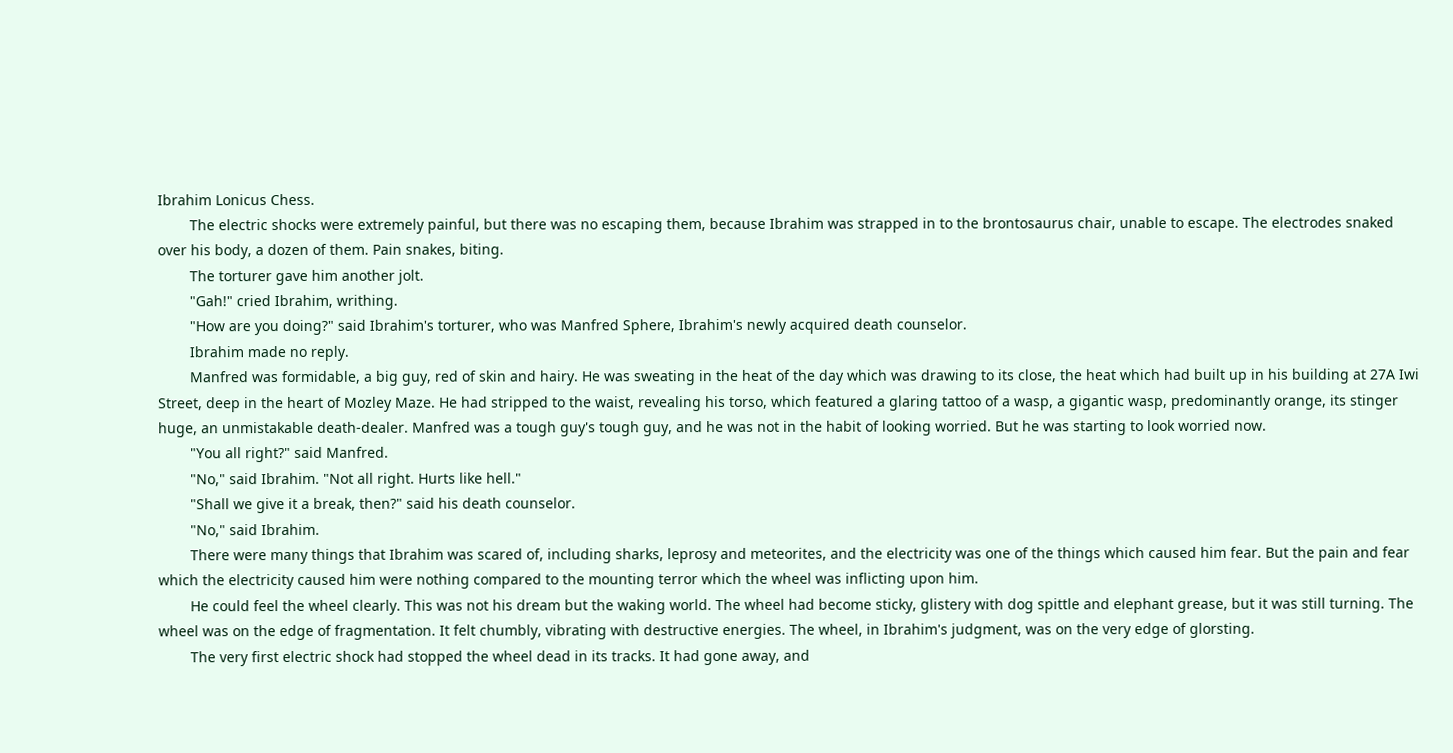Ibrahim Lonicus Chess.
        The electric shocks were extremely painful, but there was no escaping them, because Ibrahim was strapped in to the brontosaurus chair, unable to escape. The electrodes snaked over his body, a dozen of them. Pain snakes, biting.
        The torturer gave him another jolt.
        "Gah!" cried Ibrahim, writhing.
        "How are you doing?" said Ibrahim's torturer, who was Manfred Sphere, Ibrahim's newly acquired death counselor.
        Ibrahim made no reply.
        Manfred was formidable, a big guy, red of skin and hairy. He was sweating in the heat of the day which was drawing to its close, the heat which had built up in his building at 27A Iwi Street, deep in the heart of Mozley Maze. He had stripped to the waist, revealing his torso, which featured a glaring tattoo of a wasp, a gigantic wasp, predominantly orange, its stinger huge, an unmistakable death-dealer. Manfred was a tough guy's tough guy, and he was not in the habit of looking worried. But he was starting to look worried now.
        "You all right?" said Manfred.
        "No," said Ibrahim. "Not all right. Hurts like hell."
        "Shall we give it a break, then?" said his death counselor.
        "No," said Ibrahim.
        There were many things that Ibrahim was scared of, including sharks, leprosy and meteorites, and the electricity was one of the things which caused him fear. But the pain and fear which the electricity caused him were nothing compared to the mounting terror which the wheel was inflicting upon him.
        He could feel the wheel clearly. This was not his dream but the waking world. The wheel had become sticky, glistery with dog spittle and elephant grease, but it was still turning. The wheel was on the edge of fragmentation. It felt chumbly, vibrating with destructive energies. The wheel, in Ibrahim's judgment, was on the very edge of glorsting.
        The very first electric shock had stopped the wheel dead in its tracks. It had gone away, and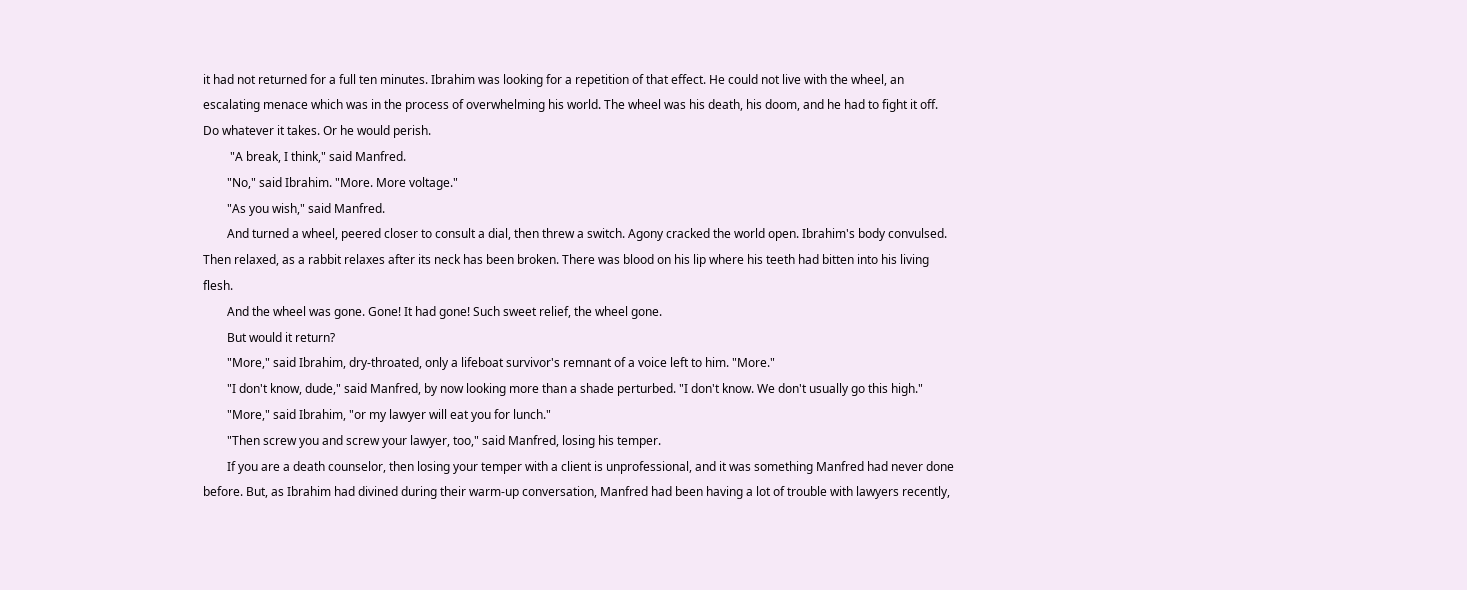it had not returned for a full ten minutes. Ibrahim was looking for a repetition of that effect. He could not live with the wheel, an escalating menace which was in the process of overwhelming his world. The wheel was his death, his doom, and he had to fight it off. Do whatever it takes. Or he would perish.
         "A break, I think," said Manfred.
        "No," said Ibrahim. "More. More voltage."
        "As you wish," said Manfred.
        And turned a wheel, peered closer to consult a dial, then threw a switch. Agony cracked the world open. Ibrahim's body convulsed. Then relaxed, as a rabbit relaxes after its neck has been broken. There was blood on his lip where his teeth had bitten into his living flesh.
        And the wheel was gone. Gone! It had gone! Such sweet relief, the wheel gone.
        But would it return?
        "More," said Ibrahim, dry-throated, only a lifeboat survivor's remnant of a voice left to him. "More."
        "I don't know, dude," said Manfred, by now looking more than a shade perturbed. "I don't know. We don't usually go this high."
        "More," said Ibrahim, "or my lawyer will eat you for lunch."
        "Then screw you and screw your lawyer, too," said Manfred, losing his temper.
        If you are a death counselor, then losing your temper with a client is unprofessional, and it was something Manfred had never done before. But, as Ibrahim had divined during their warm-up conversation, Manfred had been having a lot of trouble with lawyers recently,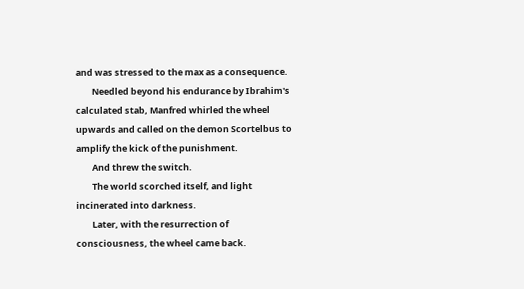and was stressed to the max as a consequence.
        Needled beyond his endurance by Ibrahim's calculated stab, Manfred whirled the wheel upwards and called on the demon Scortelbus to amplify the kick of the punishment.
        And threw the switch.
        The world scorched itself, and light incinerated into darkness.
        Later, with the resurrection of consciousness, the wheel came back.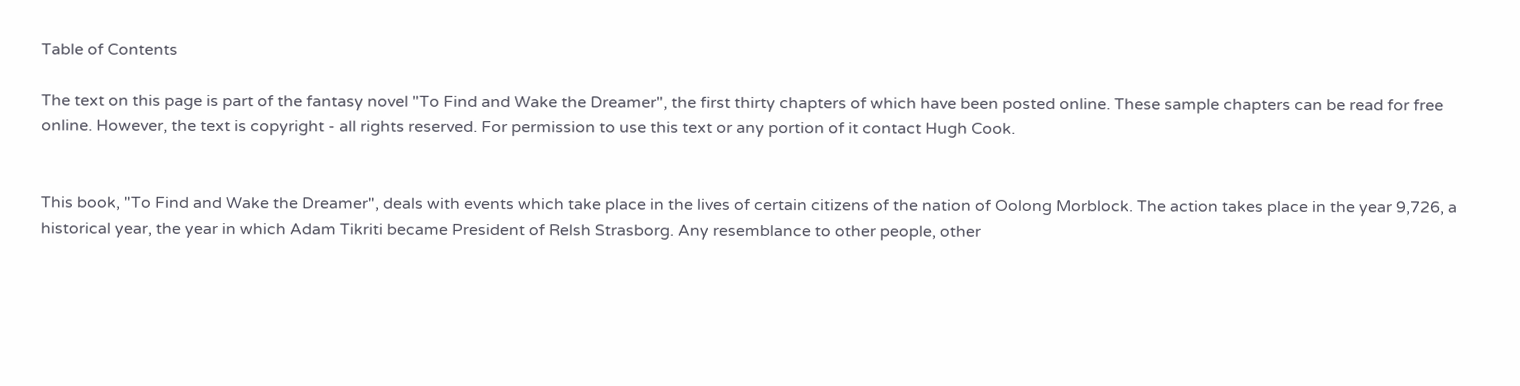Table of Contents

The text on this page is part of the fantasy novel "To Find and Wake the Dreamer", the first thirty chapters of which have been posted online. These sample chapters can be read for free online. However, the text is copyright - all rights reserved. For permission to use this text or any portion of it contact Hugh Cook.


This book, "To Find and Wake the Dreamer", deals with events which take place in the lives of certain citizens of the nation of Oolong Morblock. The action takes place in the year 9,726, a historical year, the year in which Adam Tikriti became President of Relsh Strasborg. Any resemblance to other people, other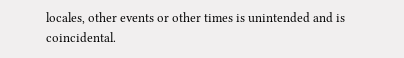locales, other events or other times is unintended and is coincidental.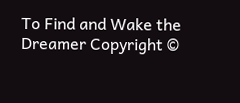To Find and Wake the Dreamer Copyright ©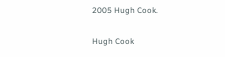2005 Hugh Cook.

Hugh Cook